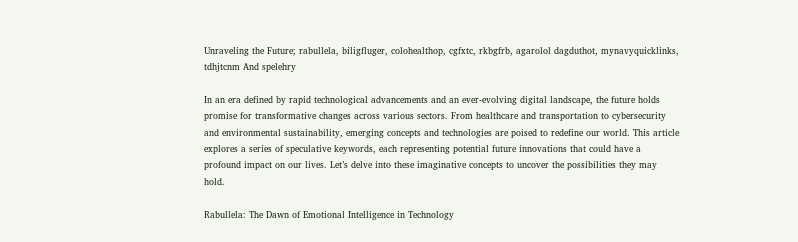Unraveling the Future; rabullela, biligfluger, colohealthop, cgfxtc, rkbgfrb, agarolol dagduthot, mynavyquicklinks, tdhjtcnm And spelehry

In an era defined by rapid technological advancements and an ever-evolving digital landscape, the future holds promise for transformative changes across various sectors. From healthcare and transportation to cybersecurity and environmental sustainability, emerging concepts and technologies are poised to redefine our world. This article explores a series of speculative keywords, each representing potential future innovations that could have a profound impact on our lives. Let’s delve into these imaginative concepts to uncover the possibilities they may hold.

Rabullela: The Dawn of Emotional Intelligence in Technology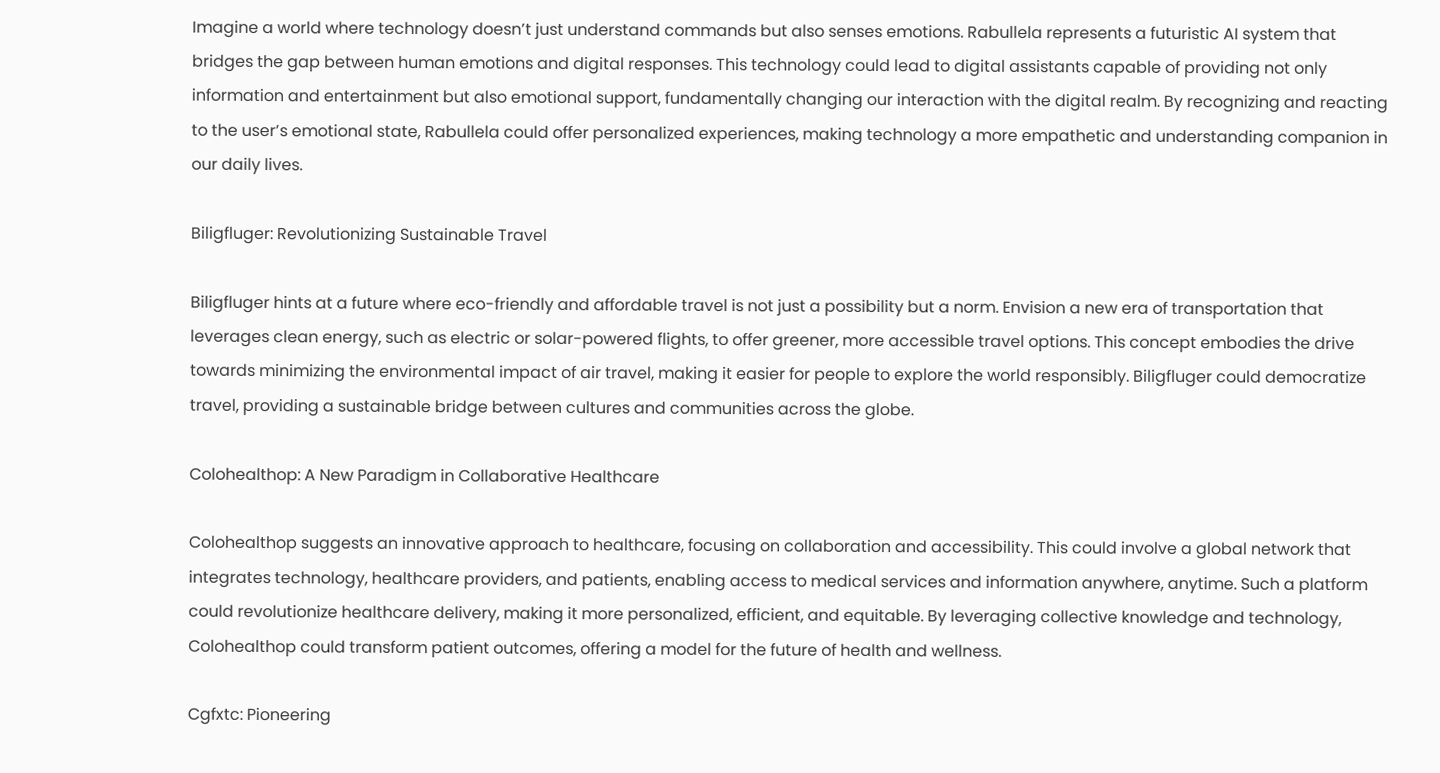Imagine a world where technology doesn’t just understand commands but also senses emotions. Rabullela represents a futuristic AI system that bridges the gap between human emotions and digital responses. This technology could lead to digital assistants capable of providing not only information and entertainment but also emotional support, fundamentally changing our interaction with the digital realm. By recognizing and reacting to the user’s emotional state, Rabullela could offer personalized experiences, making technology a more empathetic and understanding companion in our daily lives.

Biligfluger: Revolutionizing Sustainable Travel

Biligfluger hints at a future where eco-friendly and affordable travel is not just a possibility but a norm. Envision a new era of transportation that leverages clean energy, such as electric or solar-powered flights, to offer greener, more accessible travel options. This concept embodies the drive towards minimizing the environmental impact of air travel, making it easier for people to explore the world responsibly. Biligfluger could democratize travel, providing a sustainable bridge between cultures and communities across the globe.

Colohealthop: A New Paradigm in Collaborative Healthcare

Colohealthop suggests an innovative approach to healthcare, focusing on collaboration and accessibility. This could involve a global network that integrates technology, healthcare providers, and patients, enabling access to medical services and information anywhere, anytime. Such a platform could revolutionize healthcare delivery, making it more personalized, efficient, and equitable. By leveraging collective knowledge and technology, Colohealthop could transform patient outcomes, offering a model for the future of health and wellness.

Cgfxtc: Pioneering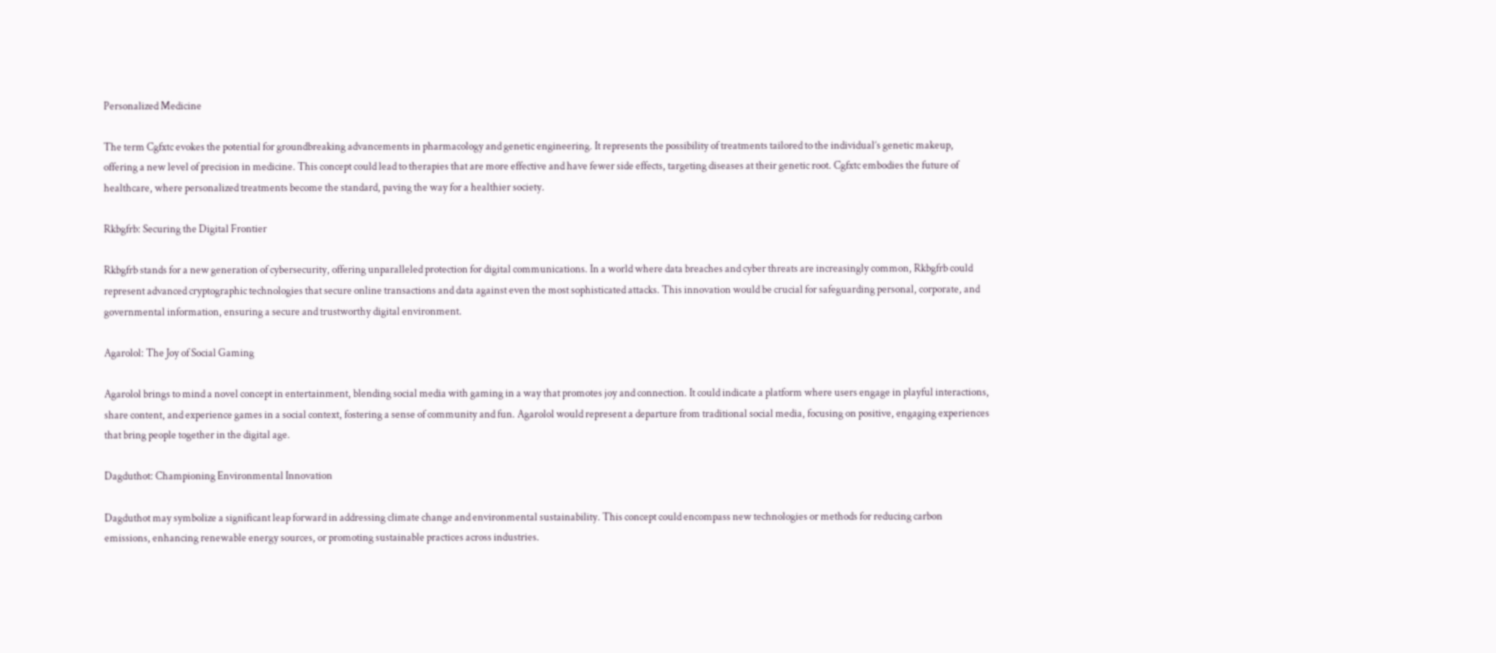Personalized Medicine

The term Cgfxtc evokes the potential for groundbreaking advancements in pharmacology and genetic engineering. It represents the possibility of treatments tailored to the individual’s genetic makeup, offering a new level of precision in medicine. This concept could lead to therapies that are more effective and have fewer side effects, targeting diseases at their genetic root. Cgfxtc embodies the future of healthcare, where personalized treatments become the standard, paving the way for a healthier society.

Rkbgfrb: Securing the Digital Frontier

Rkbgfrb stands for a new generation of cybersecurity, offering unparalleled protection for digital communications. In a world where data breaches and cyber threats are increasingly common, Rkbgfrb could represent advanced cryptographic technologies that secure online transactions and data against even the most sophisticated attacks. This innovation would be crucial for safeguarding personal, corporate, and governmental information, ensuring a secure and trustworthy digital environment.

Agarolol: The Joy of Social Gaming

Agarolol brings to mind a novel concept in entertainment, blending social media with gaming in a way that promotes joy and connection. It could indicate a platform where users engage in playful interactions, share content, and experience games in a social context, fostering a sense of community and fun. Agarolol would represent a departure from traditional social media, focusing on positive, engaging experiences that bring people together in the digital age.

Dagduthot: Championing Environmental Innovation

Dagduthot may symbolize a significant leap forward in addressing climate change and environmental sustainability. This concept could encompass new technologies or methods for reducing carbon emissions, enhancing renewable energy sources, or promoting sustainable practices across industries.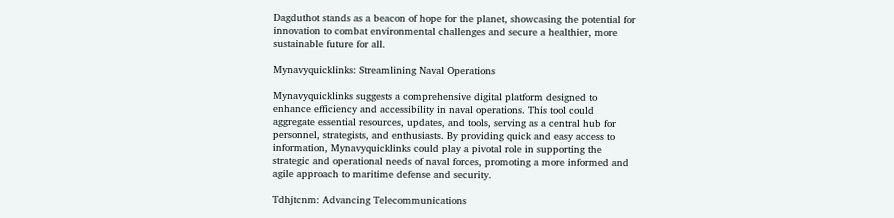Dagduthot stands as a beacon of hope for the planet, showcasing the potential for innovation to combat environmental challenges and secure a healthier, more sustainable future for all.

Mynavyquicklinks: Streamlining Naval Operations

Mynavyquicklinks suggests a comprehensive digital platform designed to enhance efficiency and accessibility in naval operations. This tool could aggregate essential resources, updates, and tools, serving as a central hub for personnel, strategists, and enthusiasts. By providing quick and easy access to information, Mynavyquicklinks could play a pivotal role in supporting the strategic and operational needs of naval forces, promoting a more informed and agile approach to maritime defense and security.

Tdhjtcnm: Advancing Telecommunications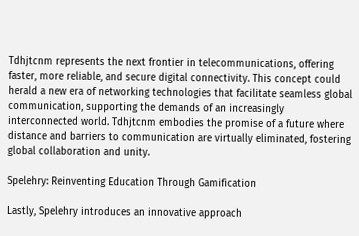Tdhjtcnm represents the next frontier in telecommunications, offering faster, more reliable, and secure digital connectivity. This concept could herald a new era of networking technologies that facilitate seamless global communication, supporting the demands of an increasingly interconnected world. Tdhjtcnm embodies the promise of a future where distance and barriers to communication are virtually eliminated, fostering global collaboration and unity.

Spelehry: Reinventing Education Through Gamification

Lastly, Spelehry introduces an innovative approach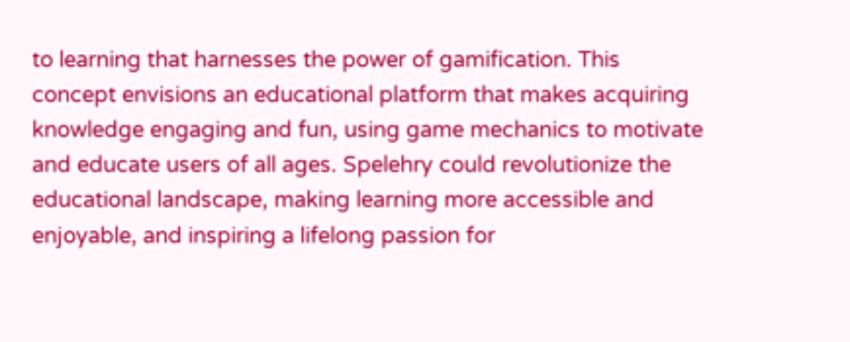to learning that harnesses the power of gamification. This concept envisions an educational platform that makes acquiring knowledge engaging and fun, using game mechanics to motivate and educate users of all ages. Spelehry could revolutionize the educational landscape, making learning more accessible and enjoyable, and inspiring a lifelong passion for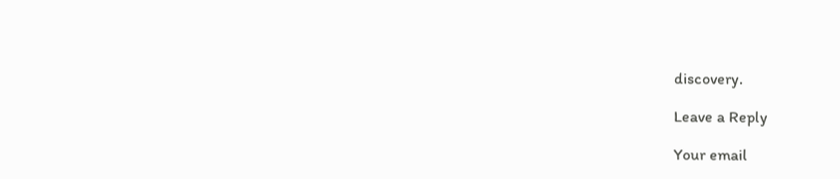discovery.

Leave a Reply

Your email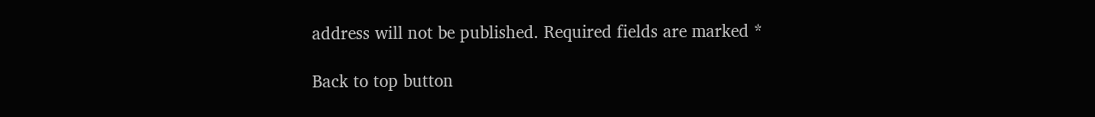address will not be published. Required fields are marked *

Back to top button